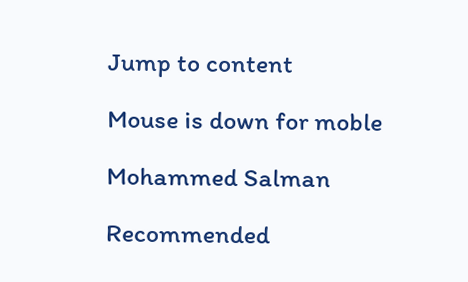Jump to content

Mouse is down for moble

Mohammed Salman

Recommended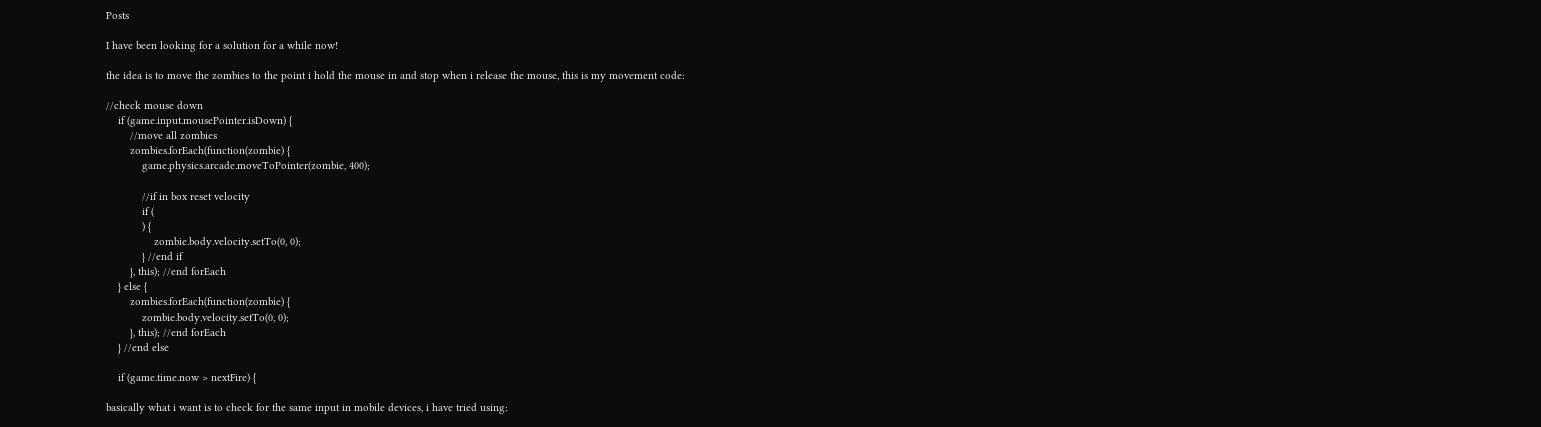Posts

I have been looking for a solution for a while now!

the idea is to move the zombies to the point i hold the mouse in and stop when i release the mouse, this is my movement code:

//check mouse down
    if (game.input.mousePointer.isDown) {
        //move all zombies
        zombies.forEach(function(zombie) {
            game.physics.arcade.moveToPointer(zombie, 400);

            //if in box reset velocity
            if (
            ) {
                zombie.body.velocity.setTo(0, 0);
            } //end if
        }, this); //end forEach
    } else {
        zombies.forEach(function(zombie) {
            zombie.body.velocity.setTo(0, 0);
        }, this); //end forEach
    } //end else

    if (game.time.now > nextFire) {

basically what i want is to check for the same input in mobile devices, i have tried using: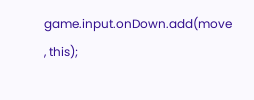game.input.onDown.add(move , this);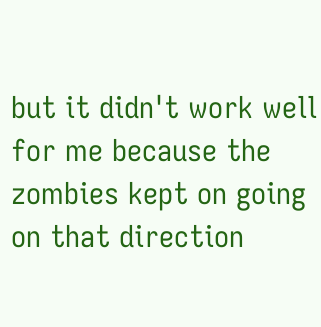but it didn't work well for me because the zombies kept on going on that direction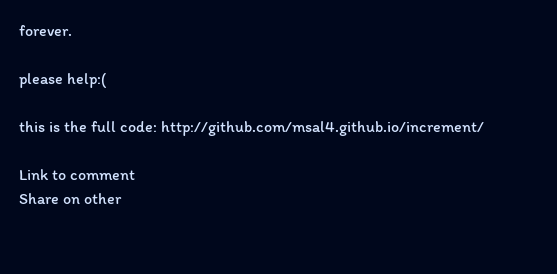forever.

please help:(

this is the full code: http://github.com/msal4.github.io/increment/

Link to comment
Share on other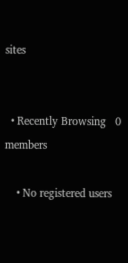sites


  • Recently Browsing   0 members

    • No registered users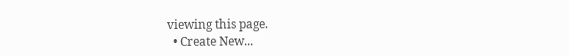viewing this page.
  • Create New...